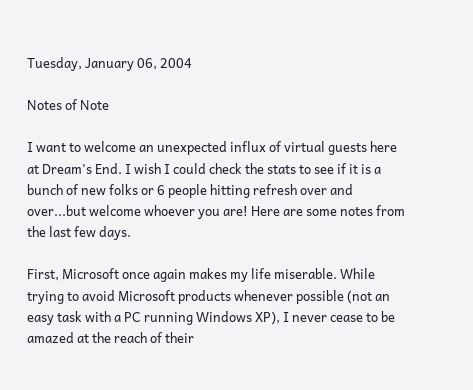Tuesday, January 06, 2004

Notes of Note

I want to welcome an unexpected influx of virtual guests here at Dream's End. I wish I could check the stats to see if it is a bunch of new folks or 6 people hitting refresh over and over...but welcome whoever you are! Here are some notes from the last few days.

First, Microsoft once again makes my life miserable. While trying to avoid Microsoft products whenever possible (not an easy task with a PC running Windows XP), I never cease to be amazed at the reach of their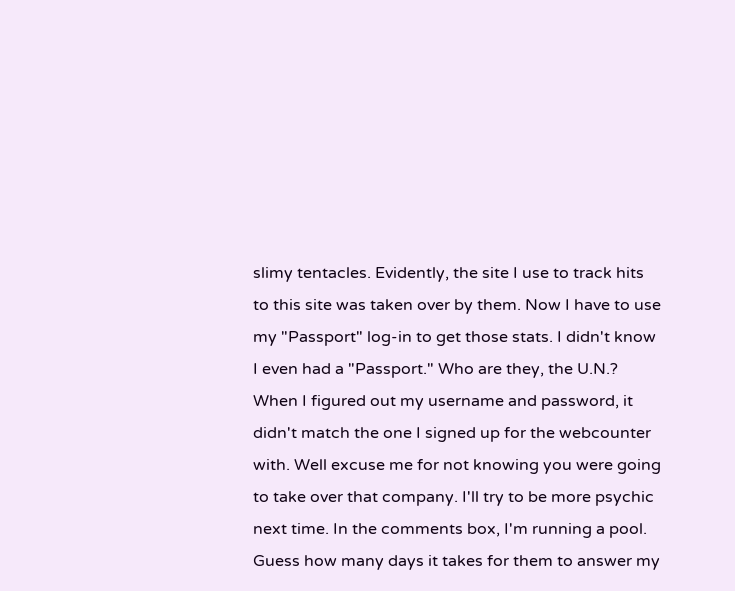slimy tentacles. Evidently, the site I use to track hits to this site was taken over by them. Now I have to use my "Passport" log-in to get those stats. I didn't know I even had a "Passport." Who are they, the U.N.? When I figured out my username and password, it didn't match the one I signed up for the webcounter with. Well excuse me for not knowing you were going to take over that company. I'll try to be more psychic next time. In the comments box, I'm running a pool. Guess how many days it takes for them to answer my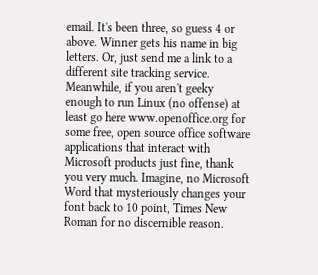email. It's been three, so guess 4 or above. Winner gets his name in big letters. Or, just send me a link to a different site tracking service. Meanwhile, if you aren't geeky enough to run Linux (no offense) at least go here www.openoffice.org for some free, open source office software applications that interact with Microsoft products just fine, thank you very much. Imagine, no Microsoft Word that mysteriously changes your font back to 10 point, Times New Roman for no discernible reason.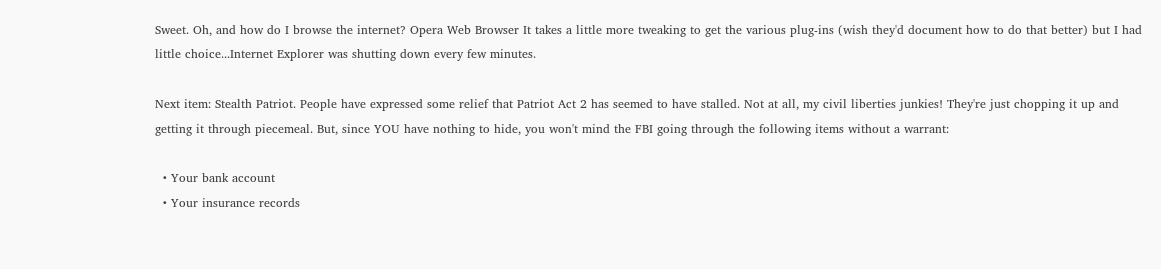Sweet. Oh, and how do I browse the internet? Opera Web Browser It takes a little more tweaking to get the various plug-ins (wish they'd document how to do that better) but I had little choice...Internet Explorer was shutting down every few minutes.

Next item: Stealth Patriot. People have expressed some relief that Patriot Act 2 has seemed to have stalled. Not at all, my civil liberties junkies! They're just chopping it up and getting it through piecemeal. But, since YOU have nothing to hide, you won't mind the FBI going through the following items without a warrant:

  • Your bank account
  • Your insurance records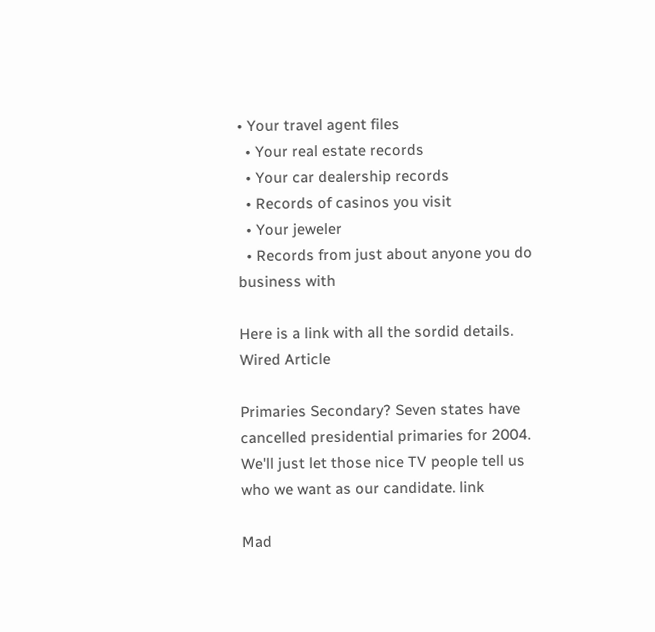• Your travel agent files
  • Your real estate records
  • Your car dealership records
  • Records of casinos you visit
  • Your jeweler
  • Records from just about anyone you do business with

Here is a link with all the sordid details. Wired Article

Primaries Secondary? Seven states have cancelled presidential primaries for 2004. We'll just let those nice TV people tell us who we want as our candidate. link

Mad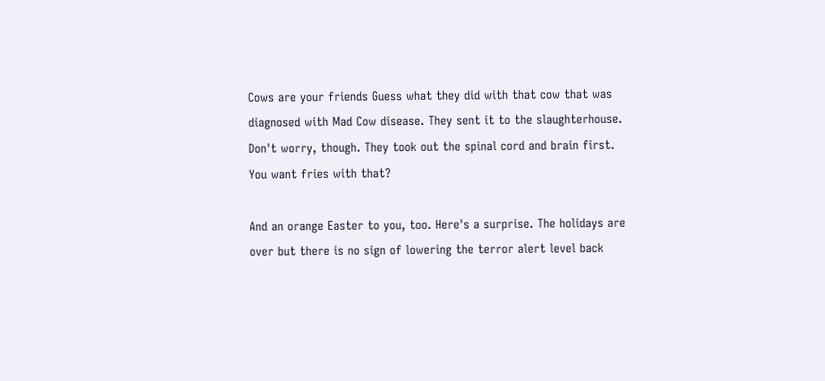Cows are your friends Guess what they did with that cow that was diagnosed with Mad Cow disease. They sent it to the slaughterhouse. Don't worry, though. They took out the spinal cord and brain first. You want fries with that?

And an orange Easter to you, too. Here's a surprise. The holidays are over but there is no sign of lowering the terror alert level back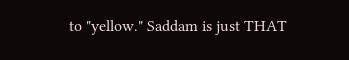to "yellow." Saddam is just THAT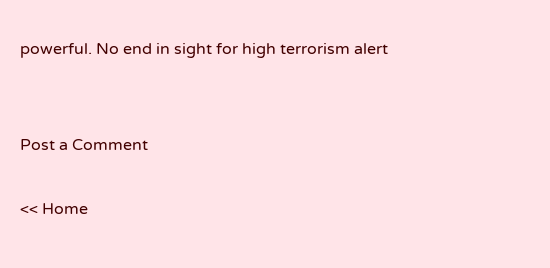powerful. No end in sight for high terrorism alert


Post a Comment

<< Home